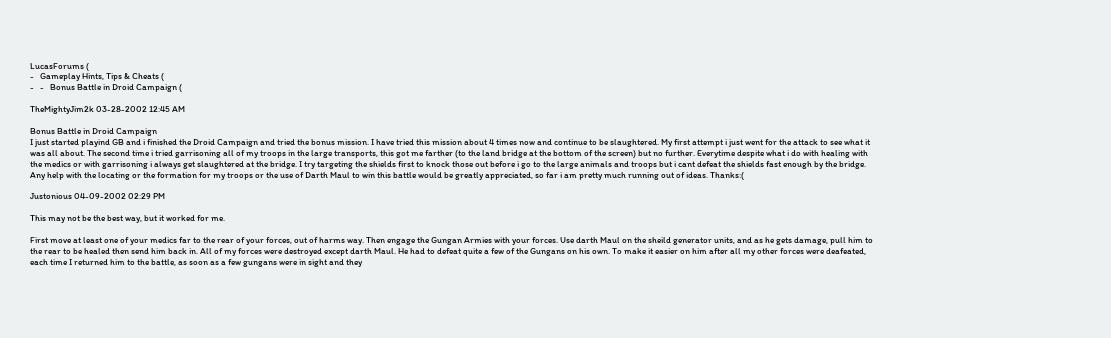LucasForums (
-   Gameplay Hints, Tips & Cheats (
-   -   Bonus Battle in Droid Campaign (

TheMightyJim2k 03-28-2002 12:45 AM

Bonus Battle in Droid Campaign
I just started playind GB and i finished the Droid Campaign and tried the bonus mission. I have tried this mission about 4 times now and continue to be slaughtered. My first attempt i just went for the attack to see what it was all about. The second time i tried garrisoning all of my troops in the large transports, this got me farther (to the land bridge at the bottom of the screen) but no further. Everytime despite what i do with healing with the medics or with garrisoning i always get slaughtered at the bridge. I try targeting the shields first to knock those out before i go to the large animals and troops but i cant defeat the shields fast enough by the bridge. Any help with the locating or the formation for my troops or the use of Darth Maul to win this battle would be greatly appreciated, so far i am pretty much running out of ideas. Thanks:(

Justonious 04-09-2002 02:29 PM

This may not be the best way, but it worked for me.

First move at least one of your medics far to the rear of your forces, out of harms way. Then engage the Gungan Armies with your forces. Use darth Maul on the sheild generator units, and as he gets damage, pull him to the rear to be healed then send him back in. All of my forces were destroyed except darth Maul. He had to defeat quite a few of the Gungans on his own. To make it easier on him after all my other forces were deafeated, each time I returned him to the battle, as soon as a few gungans were in sight and they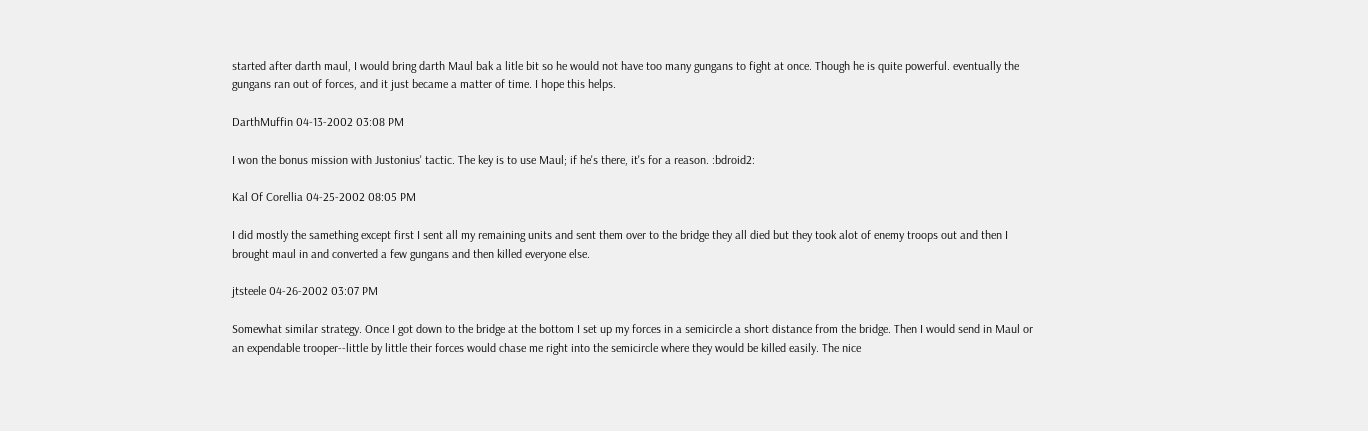started after darth maul, I would bring darth Maul bak a litle bit so he would not have too many gungans to fight at once. Though he is quite powerful. eventually the gungans ran out of forces, and it just became a matter of time. I hope this helps.

DarthMuffin 04-13-2002 03:08 PM

I won the bonus mission with Justonius' tactic. The key is to use Maul; if he's there, it's for a reason. :bdroid2:

Kal Of Corellia 04-25-2002 08:05 PM

I did mostly the samething except first I sent all my remaining units and sent them over to the bridge they all died but they took alot of enemy troops out and then I brought maul in and converted a few gungans and then killed everyone else.

jtsteele 04-26-2002 03:07 PM

Somewhat similar strategy. Once I got down to the bridge at the bottom I set up my forces in a semicircle a short distance from the bridge. Then I would send in Maul or an expendable trooper--little by little their forces would chase me right into the semicircle where they would be killed easily. The nice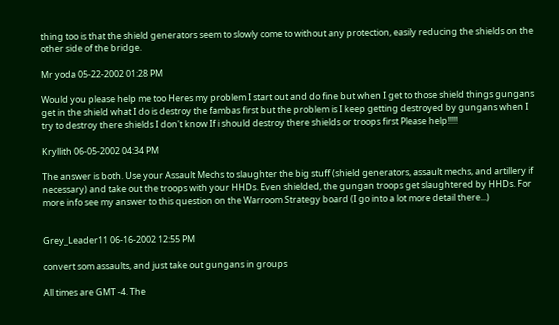thing too is that the shield generators seem to slowly come to without any protection, easily reducing the shields on the other side of the bridge.

Mr yoda 05-22-2002 01:28 PM

Would you please help me too Heres my problem I start out and do fine but when I get to those shield things gungans get in the shield what I do is destroy the fambas first but the problem is I keep getting destroyed by gungans when I try to destroy there shields I don't know If i should destroy there shields or troops first Please help!!!!!

Kryllith 06-05-2002 04:34 PM

The answer is both. Use your Assault Mechs to slaughter the big stuff (shield generators, assault mechs, and artillery if necessary) and take out the troops with your HHDs. Even shielded, the gungan troops get slaughtered by HHDs. For more info see my answer to this question on the Warroom Strategy board (I go into a lot more detail there...)


Grey_Leader11 06-16-2002 12:55 PM

convert som assaults, and just take out gungans in groups

All times are GMT -4. The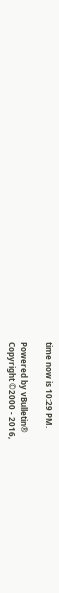time now is 10:29 PM.

Powered by vBulletin®
Copyright ©2000 - 2016,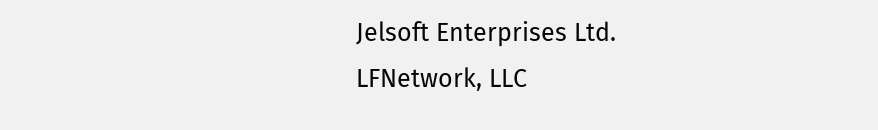Jelsoft Enterprises Ltd.
LFNetwork, LLC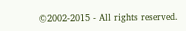©2002-2015 - All rights reserved.